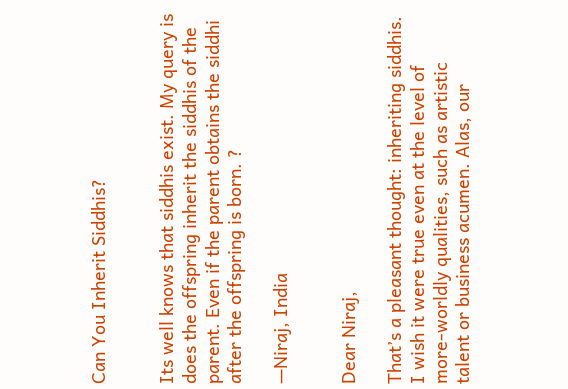Can You Inherit Siddhis?


Its well knows that siddhis exist. My query is does the offspring inherit the siddhis of the parent. Even if the parent obtains the siddhi after the offspring is born. ?

—Niraj, India


Dear Niraj,

That’s a pleasant thought: inheriting siddhis. I wish it were true even at the level of more-worldly qualities, such as artistic talent or business acumen. Alas, our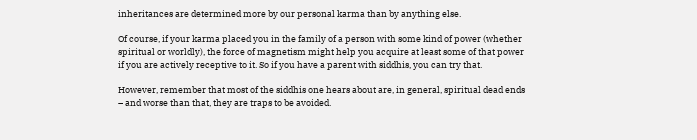inheritances are determined more by our personal karma than by anything else.

Of course, if your karma placed you in the family of a person with some kind of power (whether spiritual or worldly), the force of magnetism might help you acquire at least some of that power if you are actively receptive to it. So if you have a parent with siddhis, you can try that.

However, remember that most of the siddhis one hears about are, in general, spiritual dead ends – and worse than that, they are traps to be avoided.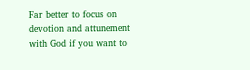Far better to focus on devotion and attunement with God if you want to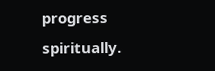progress spiritually.